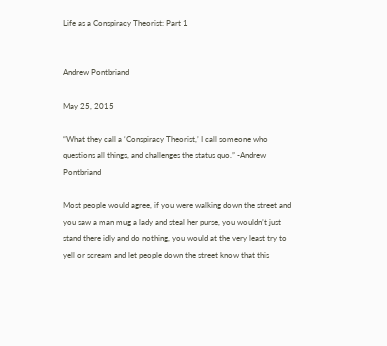Life as a Conspiracy Theorist: Part 1


Andrew Pontbriand

May 25, 2015

“What they call a ‘Conspiracy Theorist,’ I call someone who questions all things, and challenges the status quo.” -Andrew Pontbriand

Most people would agree, if you were walking down the street and you saw a man mug a lady and steal her purse, you wouldn’t just stand there idly and do nothing, you would at the very least try to yell or scream and let people down the street know that this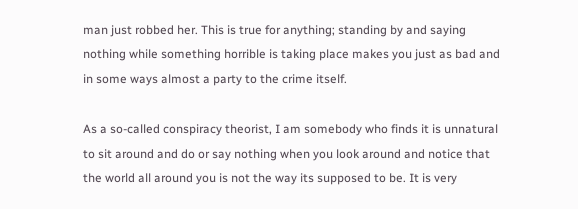man just robbed her. This is true for anything; standing by and saying nothing while something horrible is taking place makes you just as bad and in some ways almost a party to the crime itself.

As a so-called conspiracy theorist, I am somebody who finds it is unnatural to sit around and do or say nothing when you look around and notice that the world all around you is not the way its supposed to be. It is very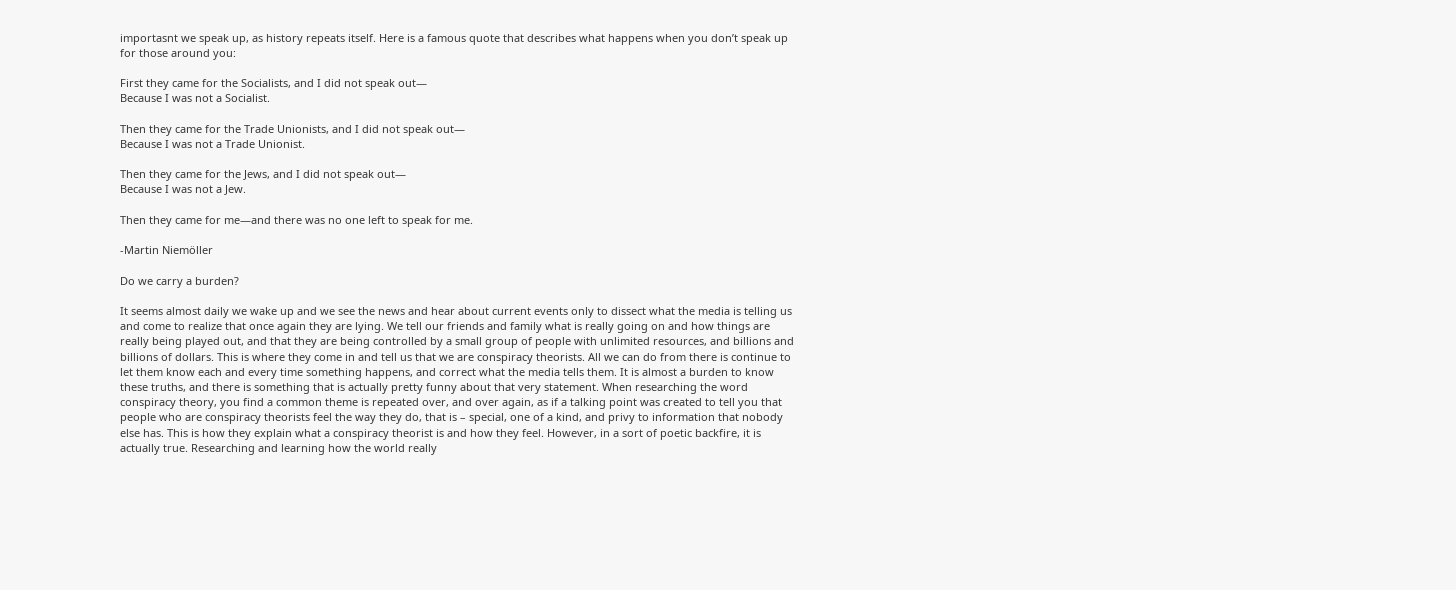importasnt we speak up, as history repeats itself. Here is a famous quote that describes what happens when you don’t speak up for those around you:

First they came for the Socialists, and I did not speak out—
Because I was not a Socialist.

Then they came for the Trade Unionists, and I did not speak out—
Because I was not a Trade Unionist.

Then they came for the Jews, and I did not speak out—
Because I was not a Jew.

Then they came for me—and there was no one left to speak for me.

-Martin Niemöller

Do we carry a burden?

It seems almost daily we wake up and we see the news and hear about current events only to dissect what the media is telling us and come to realize that once again they are lying. We tell our friends and family what is really going on and how things are really being played out, and that they are being controlled by a small group of people with unlimited resources, and billions and billions of dollars. This is where they come in and tell us that we are conspiracy theorists. All we can do from there is continue to let them know each and every time something happens, and correct what the media tells them. It is almost a burden to know these truths, and there is something that is actually pretty funny about that very statement. When researching the word conspiracy theory, you find a common theme is repeated over, and over again, as if a talking point was created to tell you that people who are conspiracy theorists feel the way they do, that is – special, one of a kind, and privy to information that nobody else has. This is how they explain what a conspiracy theorist is and how they feel. However, in a sort of poetic backfire, it is actually true. Researching and learning how the world really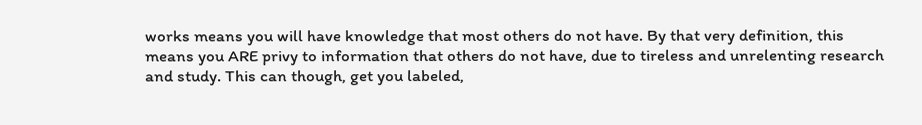works means you will have knowledge that most others do not have. By that very definition, this means you ARE privy to information that others do not have, due to tireless and unrelenting research and study. This can though, get you labeled,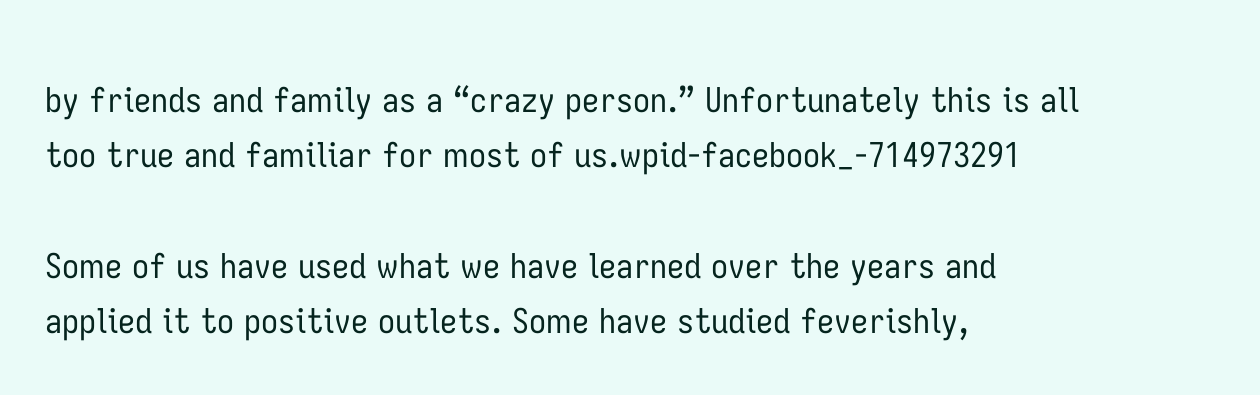by friends and family as a “crazy person.” Unfortunately this is all too true and familiar for most of us.wpid-facebook_-714973291

Some of us have used what we have learned over the years and applied it to positive outlets. Some have studied feverishly,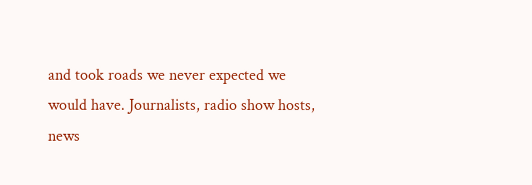and took roads we never expected we would have. Journalists, radio show hosts, news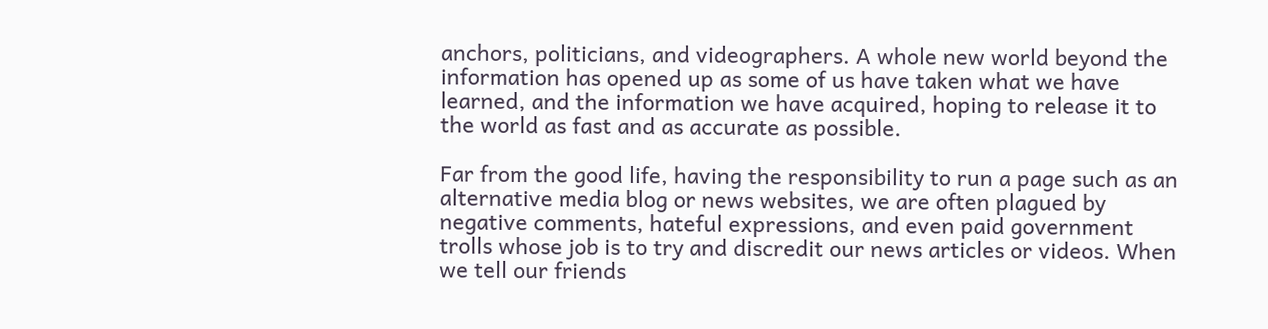anchors, politicians, and videographers. A whole new world beyond the information has opened up as some of us have taken what we have learned, and the information we have acquired, hoping to release it to the world as fast and as accurate as possible.

Far from the good life, having the responsibility to run a page such as an alternative media blog or news websites, we are often plagued by negative comments, hateful expressions, and even paid government trolls whose job is to try and discredit our news articles or videos. When we tell our friends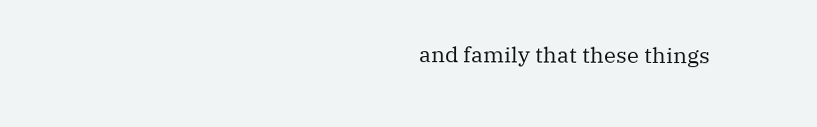and family that these things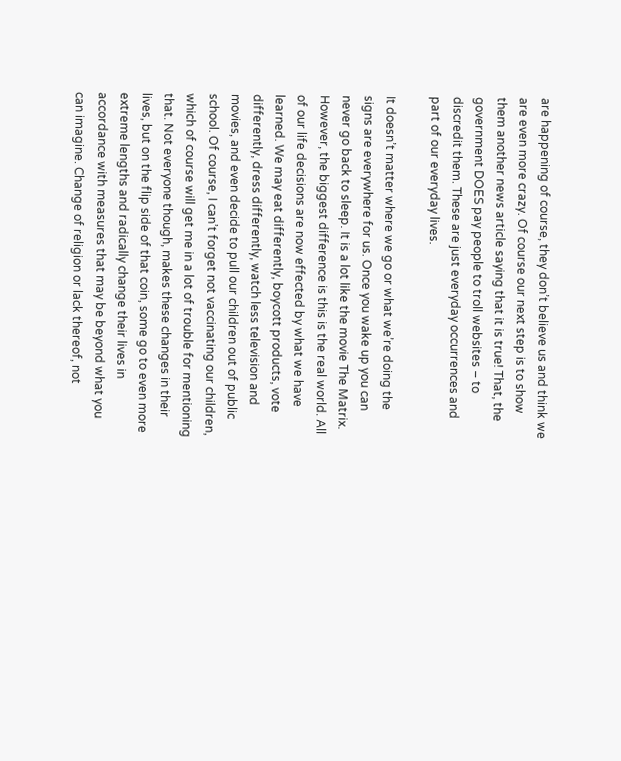are happening of course, they don’t believe us and think we are even more crazy. Of course our next step is to show them another news article saying that it is true! That, the government DOES pay people to troll websites – to discredit them. These are just everyday occurrences and part of our everyday lives.

It doesn’t matter where we go or what we’re doing the signs are everywhere for us. Once you wake up you can never go back to sleep. It is a lot like the movie The Matrix. However, the biggest difference is this is the real world. All of our life decisions are now effected by what we have learned. We may eat differently, boycott products, vote differently, dress differently, watch less television and movies, and even decide to pull our children out of public school. Of course, I can’t forget not vaccinating our children, which of course will get me in a lot of trouble for mentioning that. Not everyone though, makes these changes in their lives, but on the flip side of that coin, some go to even more extreme lengths and radically change their lives in accordance with measures that may be beyond what you can imagine. Change of religion or lack thereof, not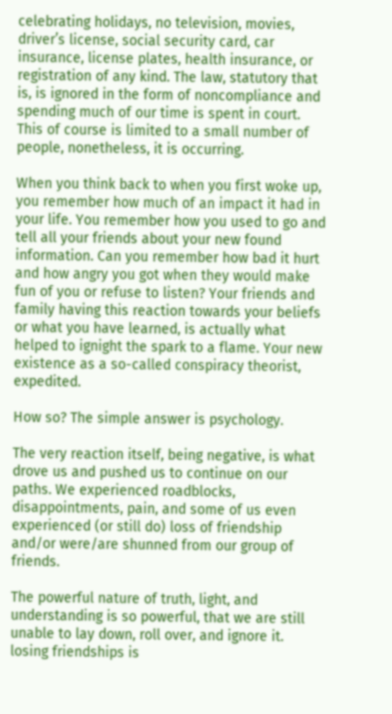celebrating holidays, no television, movies, driver’s license, social security card, car insurance, license plates, health insurance, or registration of any kind. The law, statutory that is, is ignored in the form of noncompliance and spending much of our time is spent in court. This of course is limited to a small number of people, nonetheless, it is occurring.

When you think back to when you first woke up, you remember how much of an impact it had in your life. You remember how you used to go and tell all your friends about your new found information. Can you remember how bad it hurt and how angry you got when they would make fun of you or refuse to listen? Your friends and family having this reaction towards your beliefs or what you have learned, is actually what helped to ignight the spark to a flame. Your new existence as a so-called conspiracy theorist, expedited.

How so? The simple answer is psychology.

The very reaction itself, being negative, is what drove us and pushed us to continue on our paths. We experienced roadblocks, disappointments, pain, and some of us even experienced (or still do) loss of friendship and/or were/are shunned from our group of friends.

The powerful nature of truth, light, and understanding is so powerful, that we are still unable to lay down, roll over, and ignore it. losing friendships is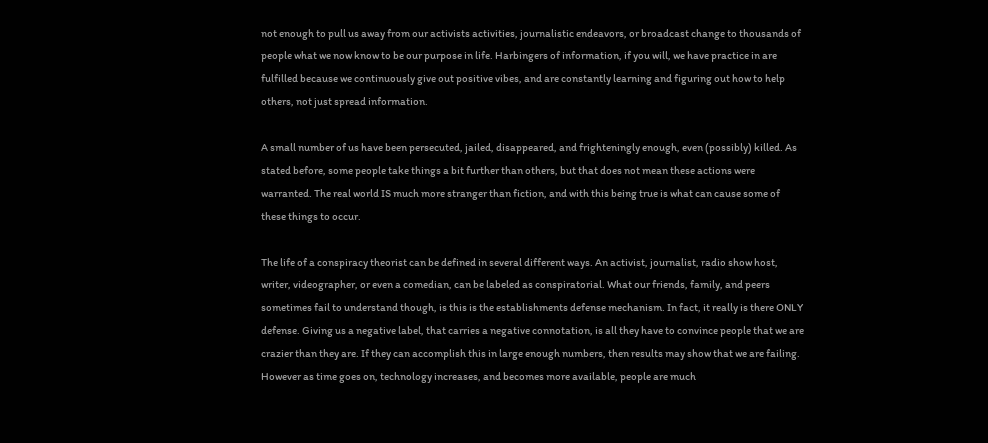not enough to pull us away from our activists activities, journalistic endeavors, or broadcast change to thousands of people what we now know to be our purpose in life. Harbingers of information, if you will, we have practice in are fulfilled because we continuously give out positive vibes, and are constantly learning and figuring out how to help others, not just spread information.

A small number of us have been persecuted, jailed, disappeared, and frighteningly enough, even (possibly) killed. As stated before, some people take things a bit further than others, but that does not mean these actions were warranted. The real world IS much more stranger than fiction, and with this being true is what can cause some of these things to occur.

The life of a conspiracy theorist can be defined in several different ways. An activist, journalist, radio show host, writer, videographer, or even a comedian, can be labeled as conspiratorial. What our friends, family, and peers sometimes fail to understand though, is this is the establishments defense mechanism. In fact, it really is there ONLY defense. Giving us a negative label, that carries a negative connotation, is all they have to convince people that we are crazier than they are. If they can accomplish this in large enough numbers, then results may show that we are failing. However as time goes on, technology increases, and becomes more available, people are much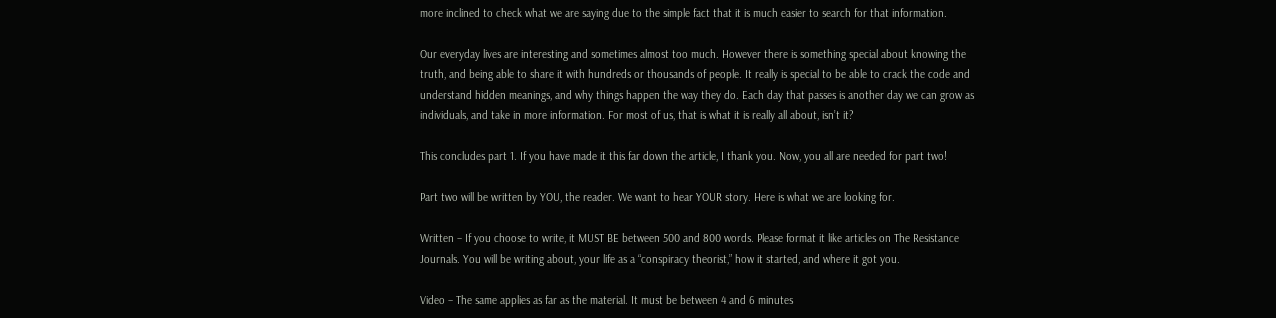more inclined to check what we are saying due to the simple fact that it is much easier to search for that information.

Our everyday lives are interesting and sometimes almost too much. However there is something special about knowing the truth, and being able to share it with hundreds or thousands of people. It really is special to be able to crack the code and understand hidden meanings, and why things happen the way they do. Each day that passes is another day we can grow as individuals, and take in more information. For most of us, that is what it is really all about, isn’t it?

This concludes part 1. If you have made it this far down the article, I thank you. Now, you all are needed for part two!

Part two will be written by YOU, the reader. We want to hear YOUR story. Here is what we are looking for.

Written – If you choose to write, it MUST BE between 500 and 800 words. Please format it like articles on The Resistance Journals. You will be writing about, your life as a “conspiracy theorist,” how it started, and where it got you.

Video – The same applies as far as the material. It must be between 4 and 6 minutes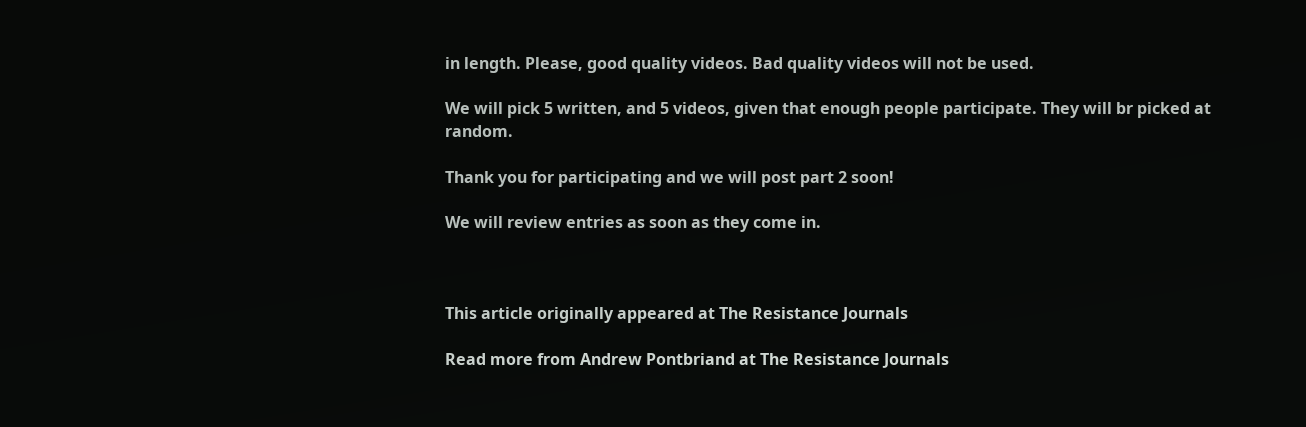in length. Please, good quality videos. Bad quality videos will not be used.

We will pick 5 written, and 5 videos, given that enough people participate. They will br picked at random.

Thank you for participating and we will post part 2 soon!

We will review entries as soon as they come in.



This article originally appeared at The Resistance Journals

Read more from Andrew Pontbriand at The Resistance Journals